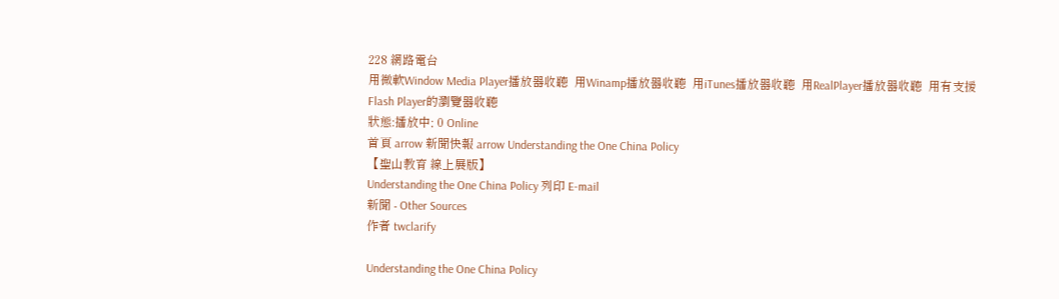228 網路電台
用微軟Window Media Player播放器收聽  用Winamp播放器收聽  用iTunes播放器收聽  用RealPlayer播放器收聽  用有支援Flash Player的瀏覽器收聽
狀態:播放中; 0 Online
首頁 arrow 新聞快報 arrow Understanding the One China Policy
【聖山教育 線上展版】
Understanding the One China Policy 列印 E-mail
新聞 - Other Sources
作者 twclarify

Understanding the One China Policy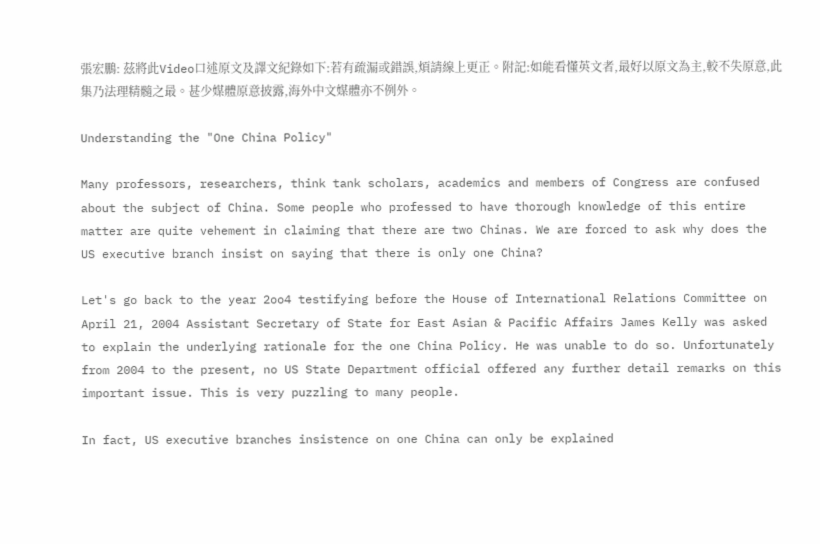張宏鵬: 茲將此Video口述原文及譯文紀錄如下:若有疏漏或錯誤,煩請線上更正。附記:如能看懂英文者,最好以原文為主,較不失原意,此集乃法理精髓之最。甚少媒體原意披露,海外中文媒體亦不例外。

Understanding the "One China Policy"

Many professors, researchers, think tank scholars, academics and members of Congress are confused about the subject of China. Some people who professed to have thorough knowledge of this entire matter are quite vehement in claiming that there are two Chinas. We are forced to ask why does the US executive branch insist on saying that there is only one China?

Let's go back to the year 2oo4 testifying before the House of International Relations Committee on April 21, 2004 Assistant Secretary of State for East Asian & Pacific Affairs James Kelly was asked to explain the underlying rationale for the one China Policy. He was unable to do so. Unfortunately from 2004 to the present, no US State Department official offered any further detail remarks on this important issue. This is very puzzling to many people.

In fact, US executive branches insistence on one China can only be explained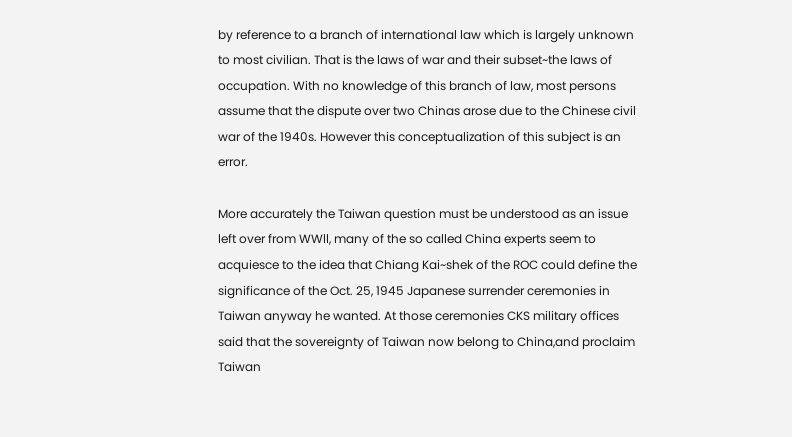by reference to a branch of international law which is largely unknown to most civilian. That is the laws of war and their subset~the laws of occupation. With no knowledge of this branch of law, most persons assume that the dispute over two Chinas arose due to the Chinese civil war of the 1940s. However this conceptualization of this subject is an error.

More accurately the Taiwan question must be understood as an issue left over from WWll, many of the so called China experts seem to acquiesce to the idea that Chiang Kai~shek of the ROC could define the significance of the Oct. 25, 1945 Japanese surrender ceremonies in Taiwan anyway he wanted. At those ceremonies CKS military offices said that the sovereignty of Taiwan now belong to China,and proclaim Taiwan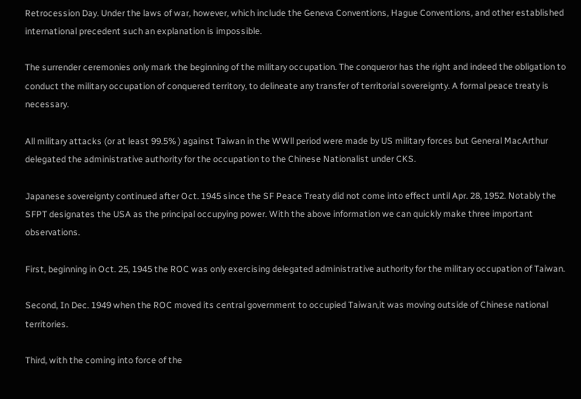Retrocession Day. Under the laws of war, however, which include the Geneva Conventions, Hague Conventions, and other established international precedent such an explanation is impossible.

The surrender ceremonies only mark the beginning of the military occupation. The conqueror has the right and indeed the obligation to conduct the military occupation of conquered territory, to delineate any transfer of territorial sovereignty. A formal peace treaty is necessary.

All military attacks (or at least 99.5% ) against Taiwan in the WWll period were made by US military forces but General MacArthur delegated the administrative authority for the occupation to the Chinese Nationalist under CKS.

Japanese sovereignty continued after Oct. 1945 since the SF Peace Treaty did not come into effect until Apr. 28, 1952. Notably the SFPT designates the USA as the principal occupying power. With the above information we can quickly make three important observations.

First, beginning in Oct. 25, 1945 the ROC was only exercising delegated administrative authority for the military occupation of Taiwan.

Second, In Dec. 1949 when the ROC moved its central government to occupied Taiwan,it was moving outside of Chinese national territories.

Third, with the coming into force of the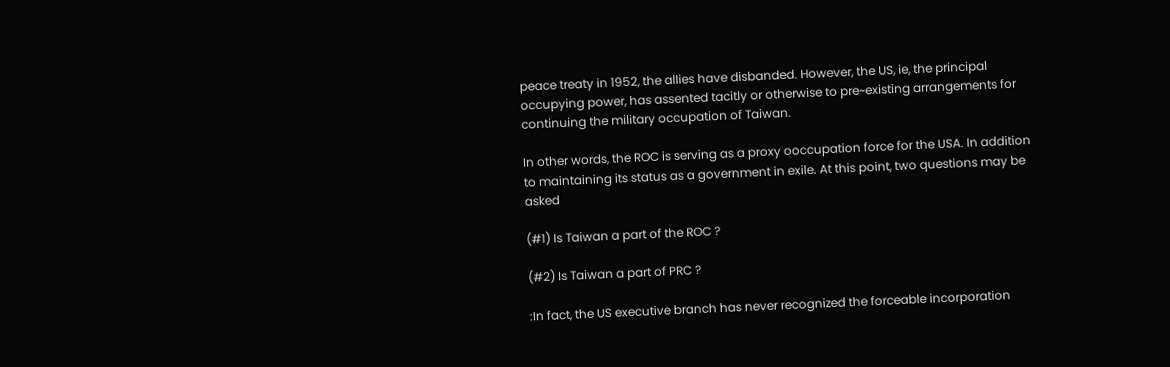peace treaty in 1952, the allies have disbanded. However, the US, ie, the principal occupying power, has assented tacitly or otherwise to pre~existing arrangements for continuing the military occupation of Taiwan.

In other words, the ROC is serving as a proxy ooccupation force for the USA. In addition to maintaining its status as a government in exile. At this point, two questions may be asked

(#1) Is Taiwan a part of the ROC ?

(#2) Is Taiwan a part of PRC ?

:In fact, the US executive branch has never recognized the forceable incorporation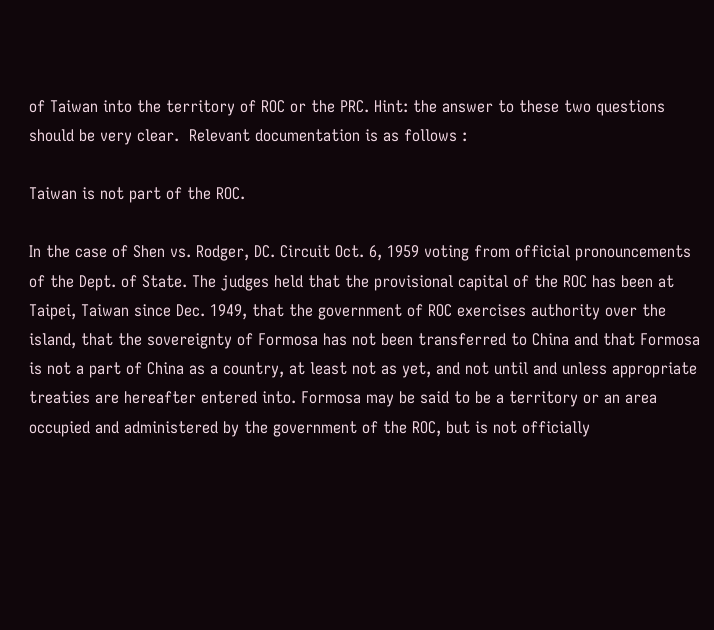of Taiwan into the territory of ROC or the PRC. Hint: the answer to these two questions should be very clear.  Relevant documentation is as follows :

Taiwan is not part of the ROC.

In the case of Shen vs. Rodger, DC. Circuit Oct. 6, 1959 voting from official pronouncements of the Dept. of State. The judges held that the provisional capital of the ROC has been at Taipei, Taiwan since Dec. 1949, that the government of ROC exercises authority over the island, that the sovereignty of Formosa has not been transferred to China and that Formosa is not a part of China as a country, at least not as yet, and not until and unless appropriate treaties are hereafter entered into. Formosa may be said to be a territory or an area occupied and administered by the government of the ROC, but is not officially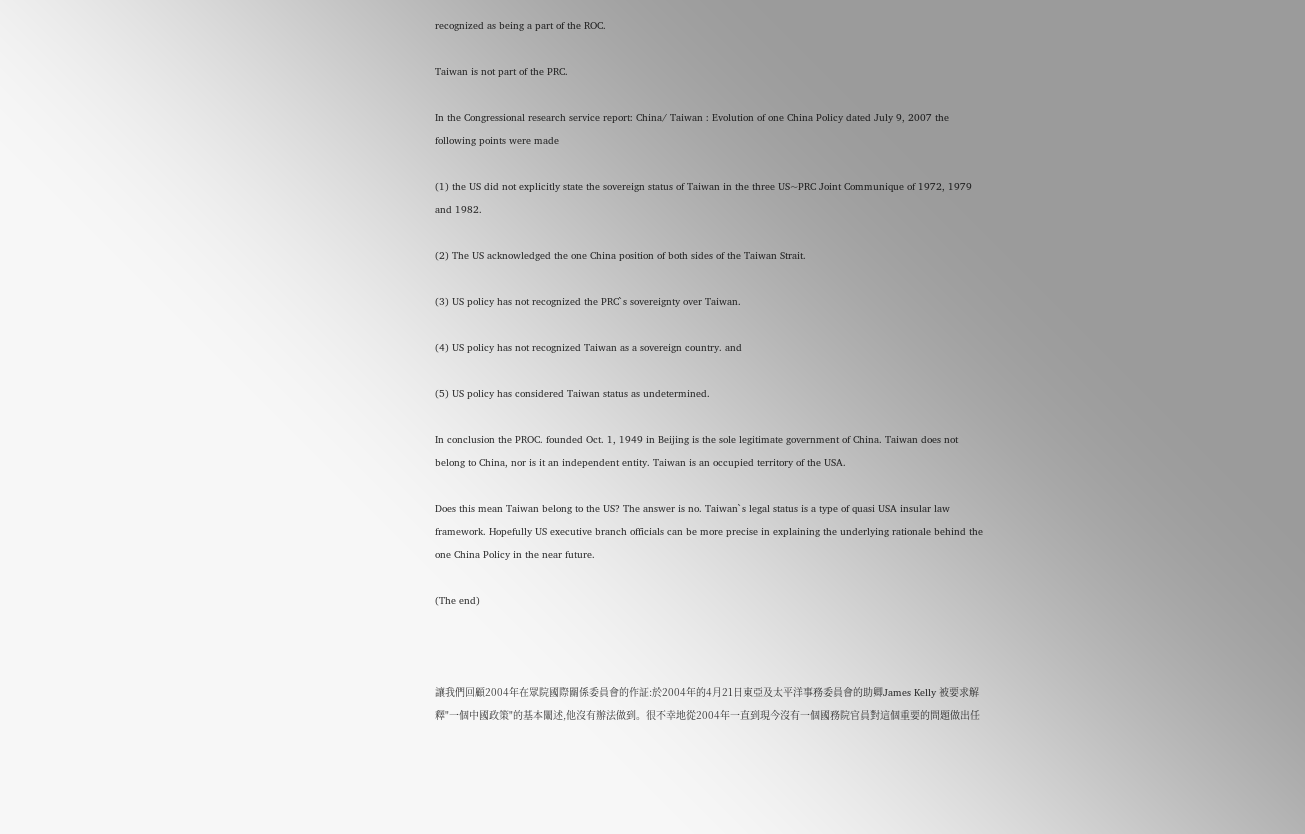recognized as being a part of the ROC.

Taiwan is not part of the PRC.

In the Congressional research service report: China/ Taiwan : Evolution of one China Policy dated July 9, 2007 the following points were made

(1) the US did not explicitly state the sovereign status of Taiwan in the three US~PRC Joint Communique of 1972, 1979 and 1982.

(2) The US acknowledged the one China position of both sides of the Taiwan Strait.

(3) US policy has not recognized the PRC`s sovereignty over Taiwan.

(4) US policy has not recognized Taiwan as a sovereign country. and

(5) US policy has considered Taiwan status as undetermined.

In conclusion the PROC. founded Oct. 1, 1949 in Beijing is the sole legitimate government of China. Taiwan does not belong to China, nor is it an independent entity. Taiwan is an occupied territory of the USA.

Does this mean Taiwan belong to the US? The answer is no. Taiwan`s legal status is a type of quasi USA insular law framework. Hopefully US executive branch officials can be more precise in explaining the underlying rationale behind the one China Policy in the near future.

(The end)



讓我們回顧2004年在眾院國際關係委員會的作証:於2004年的4月21日東亞及太平洋事務委員會的助卿James Kelly 被要求解釋"一個中國政策"的基本闡述,他沒有辦法做到。很不幸地從2004年一直到現今沒有一個國務院官員對這個重要的問題做出任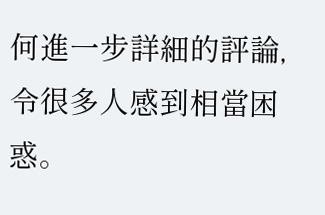何進一步詳細的評論,令很多人感到相當困惑。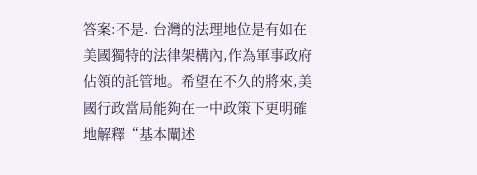答案:不是. 台灣的法理地位是有如在美國獨特的法律架構內,作為軍事政府佔領的託管地。希望在不久的將來,美國行政當局能夠在一中政策下更明確地解釋“基本闡述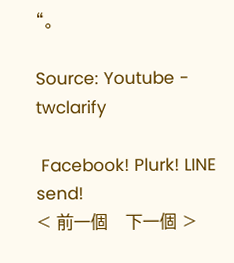“。

Source: Youtube - twclarify

 Facebook! Plurk! LINE send!
< 前一個   下一個 >